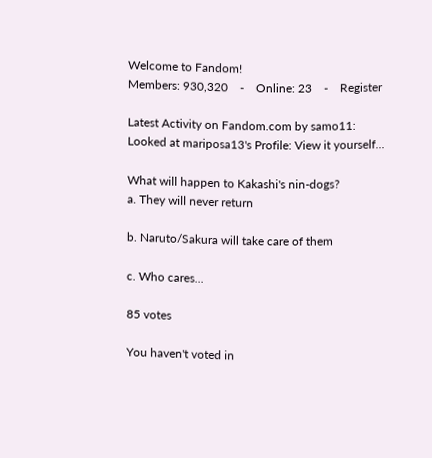Welcome to Fandom!
Members: 930,320    -    Online: 23    -    Register

Latest Activity on Fandom.com by samo11:
Looked at mariposa13's Profile: View it yourself...

What will happen to Kakashi's nin-dogs?
a. They will never return

b. Naruto/Sakura will take care of them

c. Who cares...

85 votes

You haven't voted in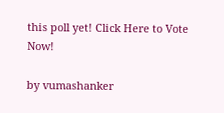this poll yet! Click Here to Vote Now!

by vumashanker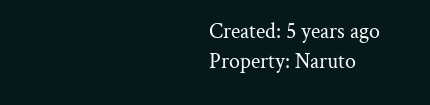Created: 5 years ago
Property: Naruto